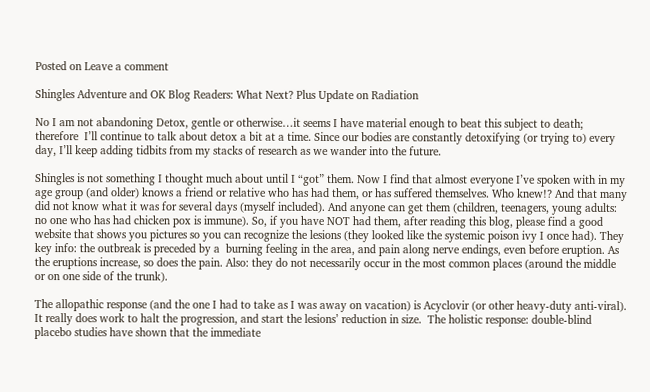Posted on Leave a comment

Shingles Adventure and OK Blog Readers: What Next? Plus Update on Radiation

No I am not abandoning Detox, gentle or otherwise…it seems I have material enough to beat this subject to death; therefore  I’ll continue to talk about detox a bit at a time. Since our bodies are constantly detoxifying (or trying to) every day, I’ll keep adding tidbits from my stacks of research as we wander into the future.

Shingles is not something I thought much about until I “got” them. Now I find that almost everyone I’ve spoken with in my age group (and older) knows a friend or relative who has had them, or has suffered themselves. Who knew!? And that many did not know what it was for several days (myself included). And anyone can get them (children, teenagers, young adults: no one who has had chicken pox is immune). So, if you have NOT had them, after reading this blog, please find a good website that shows you pictures so you can recognize the lesions (they looked like the systemic poison ivy I once had). They key info: the outbreak is preceded by a  burning feeling in the area, and pain along nerve endings, even before eruption. As the eruptions increase, so does the pain. Also: they do not necessarily occur in the most common places (around the middle or on one side of the trunk).

The allopathic response (and the one I had to take as I was away on vacation) is Acyclovir (or other heavy-duty anti-viral). It really does work to halt the progression, and start the lesions’ reduction in size.  The holistic response: double-blind placebo studies have shown that the immediate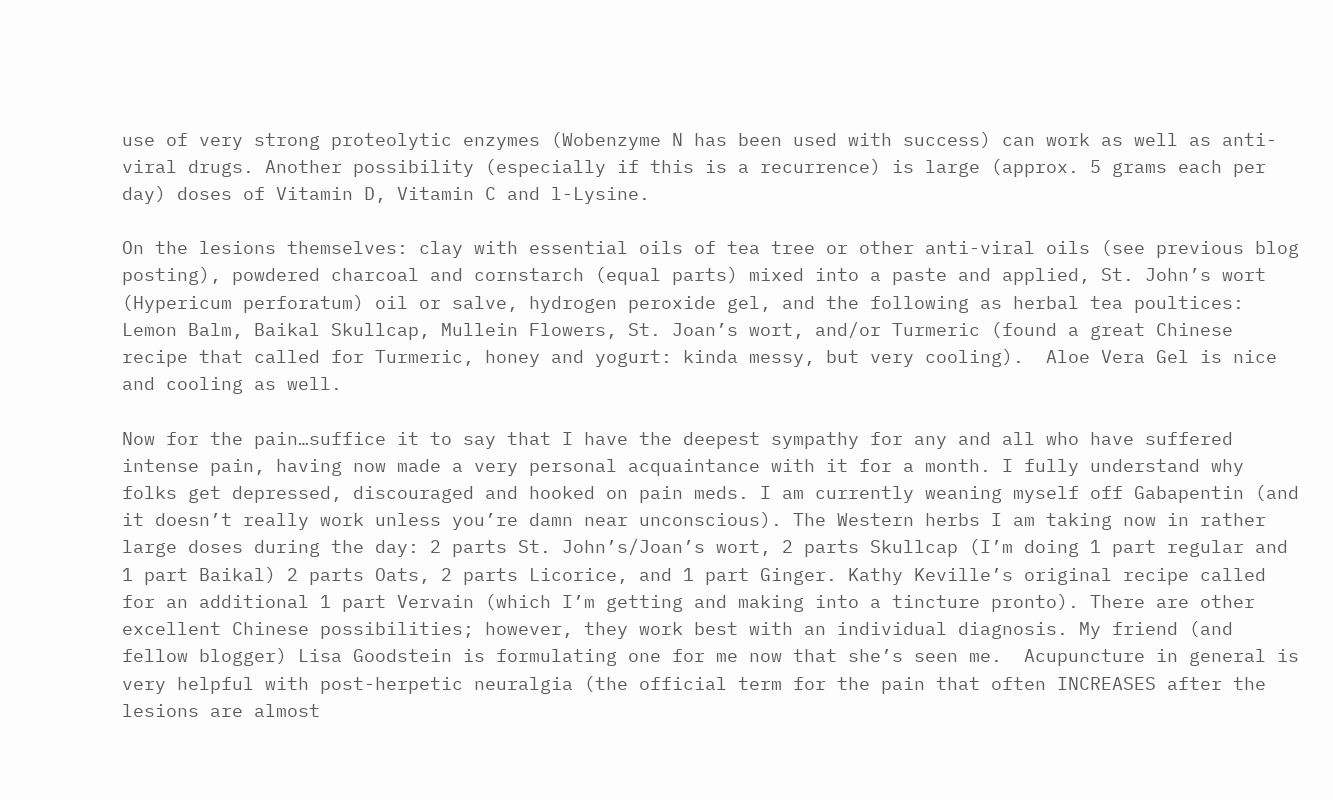use of very strong proteolytic enzymes (Wobenzyme N has been used with success) can work as well as anti-viral drugs. Another possibility (especially if this is a recurrence) is large (approx. 5 grams each per day) doses of Vitamin D, Vitamin C and l-Lysine.

On the lesions themselves: clay with essential oils of tea tree or other anti-viral oils (see previous blog posting), powdered charcoal and cornstarch (equal parts) mixed into a paste and applied, St. John’s wort (Hypericum perforatum) oil or salve, hydrogen peroxide gel, and the following as herbal tea poultices: Lemon Balm, Baikal Skullcap, Mullein Flowers, St. Joan’s wort, and/or Turmeric (found a great Chinese recipe that called for Turmeric, honey and yogurt: kinda messy, but very cooling).  Aloe Vera Gel is nice and cooling as well.

Now for the pain…suffice it to say that I have the deepest sympathy for any and all who have suffered intense pain, having now made a very personal acquaintance with it for a month. I fully understand why folks get depressed, discouraged and hooked on pain meds. I am currently weaning myself off Gabapentin (and it doesn’t really work unless you’re damn near unconscious). The Western herbs I am taking now in rather large doses during the day: 2 parts St. John’s/Joan’s wort, 2 parts Skullcap (I’m doing 1 part regular and 1 part Baikal) 2 parts Oats, 2 parts Licorice, and 1 part Ginger. Kathy Keville’s original recipe called for an additional 1 part Vervain (which I’m getting and making into a tincture pronto). There are other excellent Chinese possibilities; however, they work best with an individual diagnosis. My friend (and fellow blogger) Lisa Goodstein is formulating one for me now that she’s seen me.  Acupuncture in general is very helpful with post-herpetic neuralgia (the official term for the pain that often INCREASES after the lesions are almost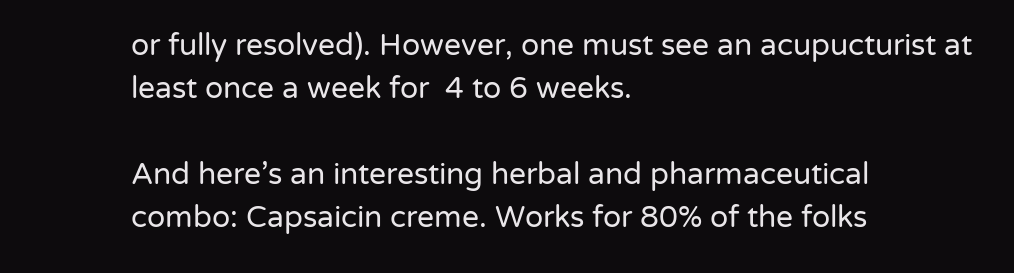or fully resolved). However, one must see an acupucturist at least once a week for  4 to 6 weeks.

And here’s an interesting herbal and pharmaceutical combo: Capsaicin creme. Works for 80% of the folks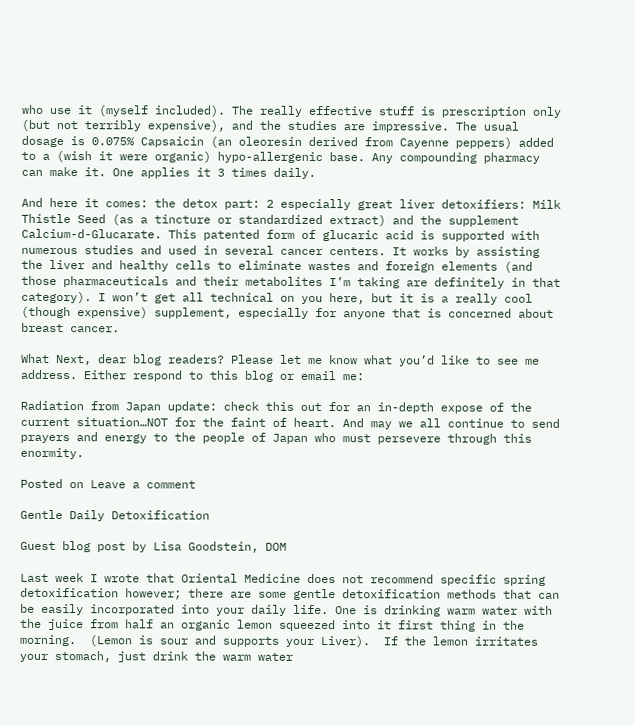who use it (myself included). The really effective stuff is prescription only (but not terribly expensive), and the studies are impressive. The usual dosage is 0.075% Capsaicin (an oleoresin derived from Cayenne peppers) added to a (wish it were organic) hypo-allergenic base. Any compounding pharmacy can make it. One applies it 3 times daily.

And here it comes: the detox part: 2 especially great liver detoxifiers: Milk Thistle Seed (as a tincture or standardized extract) and the supplement Calcium-d-Glucarate. This patented form of glucaric acid is supported with numerous studies and used in several cancer centers. It works by assisting the liver and healthy cells to eliminate wastes and foreign elements (and those pharmaceuticals and their metabolites I’m taking are definitely in that category). I won’t get all technical on you here, but it is a really cool (though expensive) supplement, especially for anyone that is concerned about breast cancer.

What Next, dear blog readers? Please let me know what you’d like to see me address. Either respond to this blog or email me:

Radiation from Japan update: check this out for an in-depth expose of the current situation…NOT for the faint of heart. And may we all continue to send prayers and energy to the people of Japan who must persevere through this enormity.

Posted on Leave a comment

Gentle Daily Detoxification

Guest blog post by Lisa Goodstein, DOM

Last week I wrote that Oriental Medicine does not recommend specific spring detoxification however; there are some gentle detoxification methods that can be easily incorporated into your daily life. One is drinking warm water with the juice from half an organic lemon squeezed into it first thing in the morning.  (Lemon is sour and supports your Liver).  If the lemon irritates your stomach, just drink the warm water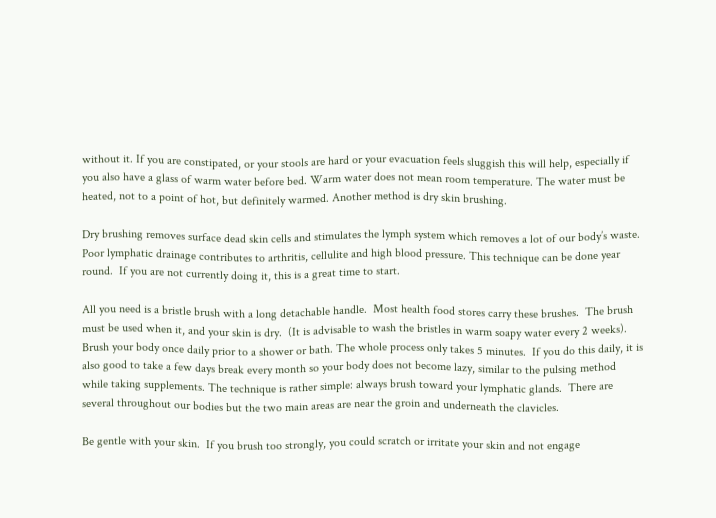without it. If you are constipated, or your stools are hard or your evacuation feels sluggish this will help, especially if you also have a glass of warm water before bed. Warm water does not mean room temperature. The water must be heated, not to a point of hot, but definitely warmed. Another method is dry skin brushing.

Dry brushing removes surface dead skin cells and stimulates the lymph system which removes a lot of our body’s waste.  Poor lymphatic drainage contributes to arthritis, cellulite and high blood pressure. This technique can be done year round.  If you are not currently doing it, this is a great time to start.

All you need is a bristle brush with a long detachable handle.  Most health food stores carry these brushes.  The brush must be used when it, and your skin is dry.  (It is advisable to wash the bristles in warm soapy water every 2 weeks).  Brush your body once daily prior to a shower or bath. The whole process only takes 5 minutes.  If you do this daily, it is also good to take a few days break every month so your body does not become lazy, similar to the pulsing method while taking supplements. The technique is rather simple: always brush toward your lymphatic glands.  There are several throughout our bodies but the two main areas are near the groin and underneath the clavicles.

Be gentle with your skin.  If you brush too strongly, you could scratch or irritate your skin and not engage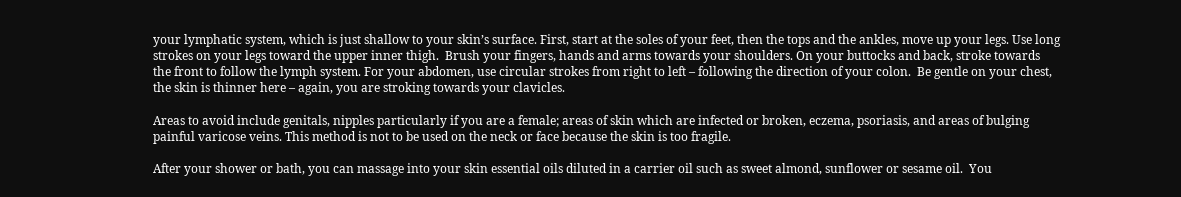your lymphatic system, which is just shallow to your skin’s surface. First, start at the soles of your feet, then the tops and the ankles, move up your legs. Use long strokes on your legs toward the upper inner thigh.  Brush your fingers, hands and arms towards your shoulders. On your buttocks and back, stroke towards the front to follow the lymph system. For your abdomen, use circular strokes from right to left – following the direction of your colon.  Be gentle on your chest, the skin is thinner here – again, you are stroking towards your clavicles.

Areas to avoid include genitals, nipples particularly if you are a female; areas of skin which are infected or broken, eczema, psoriasis, and areas of bulging painful varicose veins. This method is not to be used on the neck or face because the skin is too fragile.

After your shower or bath, you can massage into your skin essential oils diluted in a carrier oil such as sweet almond, sunflower or sesame oil.  You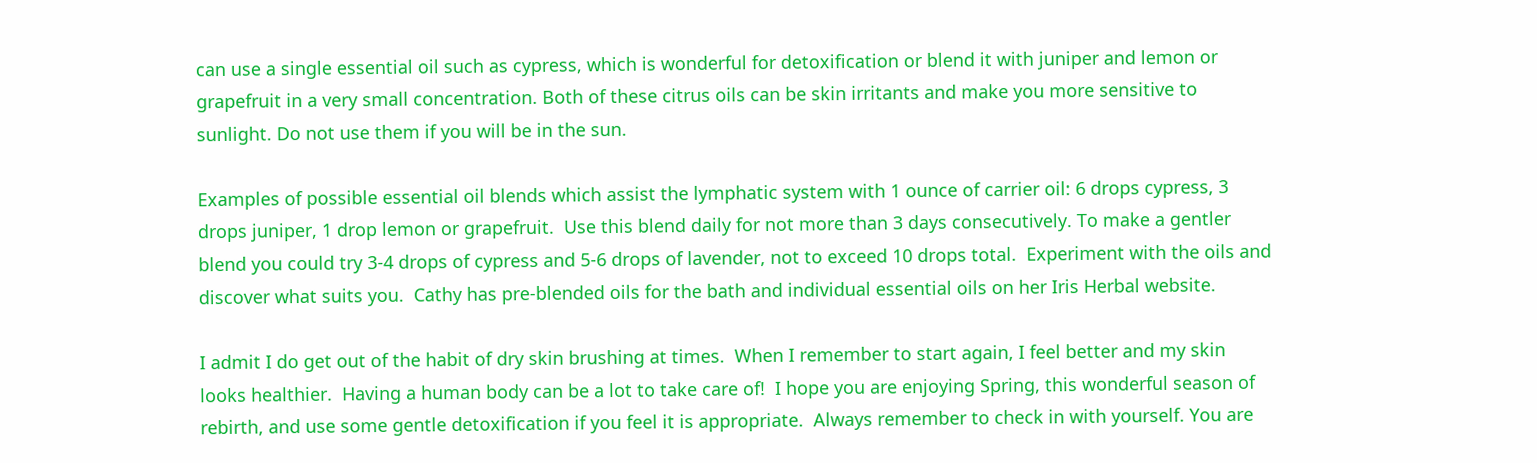can use a single essential oil such as cypress, which is wonderful for detoxification or blend it with juniper and lemon or grapefruit in a very small concentration. Both of these citrus oils can be skin irritants and make you more sensitive to sunlight. Do not use them if you will be in the sun.

Examples of possible essential oil blends which assist the lymphatic system with 1 ounce of carrier oil: 6 drops cypress, 3 drops juniper, 1 drop lemon or grapefruit.  Use this blend daily for not more than 3 days consecutively. To make a gentler blend you could try 3-4 drops of cypress and 5-6 drops of lavender, not to exceed 10 drops total.  Experiment with the oils and discover what suits you.  Cathy has pre-blended oils for the bath and individual essential oils on her Iris Herbal website.

I admit I do get out of the habit of dry skin brushing at times.  When I remember to start again, I feel better and my skin looks healthier.  Having a human body can be a lot to take care of!  I hope you are enjoying Spring, this wonderful season of rebirth, and use some gentle detoxification if you feel it is appropriate.  Always remember to check in with yourself. You are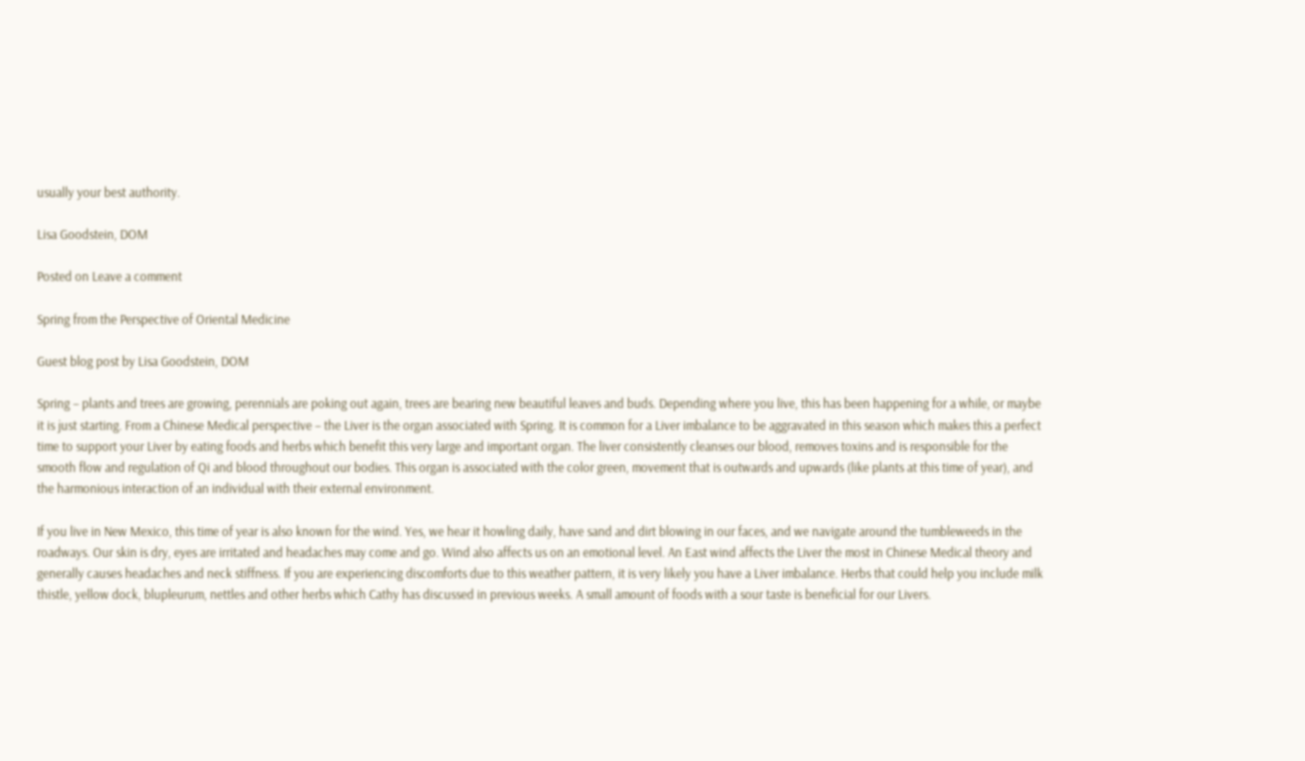usually your best authority.

Lisa Goodstein, DOM

Posted on Leave a comment

Spring from the Perspective of Oriental Medicine

Guest blog post by Lisa Goodstein, DOM

Spring – plants and trees are growing, perennials are poking out again, trees are bearing new beautiful leaves and buds. Depending where you live, this has been happening for a while, or maybe it is just starting. From a Chinese Medical perspective – the Liver is the organ associated with Spring. It is common for a Liver imbalance to be aggravated in this season which makes this a perfect time to support your Liver by eating foods and herbs which benefit this very large and important organ. The liver consistently cleanses our blood, removes toxins and is responsible for the smooth flow and regulation of Qi and blood throughout our bodies. This organ is associated with the color green, movement that is outwards and upwards (like plants at this time of year), and the harmonious interaction of an individual with their external environment.

If you live in New Mexico, this time of year is also known for the wind. Yes, we hear it howling daily, have sand and dirt blowing in our faces, and we navigate around the tumbleweeds in the roadways. Our skin is dry, eyes are irritated and headaches may come and go. Wind also affects us on an emotional level. An East wind affects the Liver the most in Chinese Medical theory and generally causes headaches and neck stiffness. If you are experiencing discomforts due to this weather pattern, it is very likely you have a Liver imbalance. Herbs that could help you include milk thistle, yellow dock, blupleurum, nettles and other herbs which Cathy has discussed in previous weeks. A small amount of foods with a sour taste is beneficial for our Livers.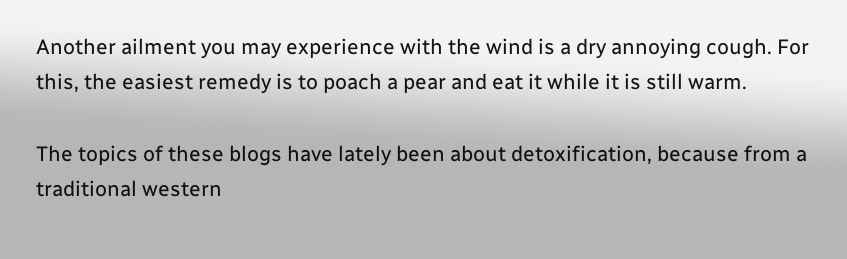Another ailment you may experience with the wind is a dry annoying cough. For this, the easiest remedy is to poach a pear and eat it while it is still warm.

The topics of these blogs have lately been about detoxification, because from a traditional western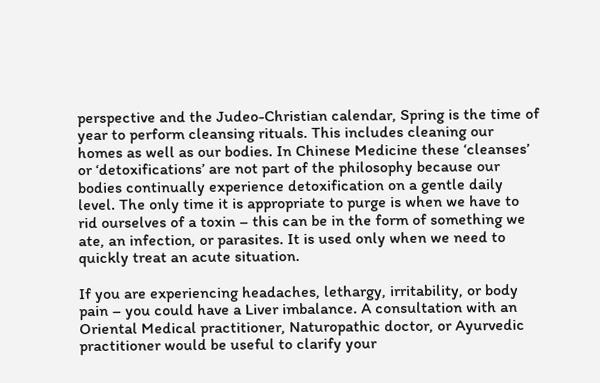perspective and the Judeo-Christian calendar, Spring is the time of year to perform cleansing rituals. This includes cleaning our homes as well as our bodies. In Chinese Medicine these ‘cleanses’ or ‘detoxifications’ are not part of the philosophy because our bodies continually experience detoxification on a gentle daily level. The only time it is appropriate to purge is when we have to rid ourselves of a toxin – this can be in the form of something we ate, an infection, or parasites. It is used only when we need to quickly treat an acute situation.

If you are experiencing headaches, lethargy, irritability, or body pain – you could have a Liver imbalance. A consultation with an Oriental Medical practitioner, Naturopathic doctor, or Ayurvedic practitioner would be useful to clarify your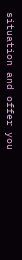situation and offer you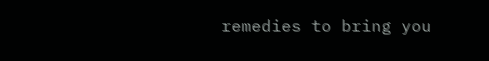remedies to bring you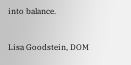into balance.

Lisa Goodstein, DOM